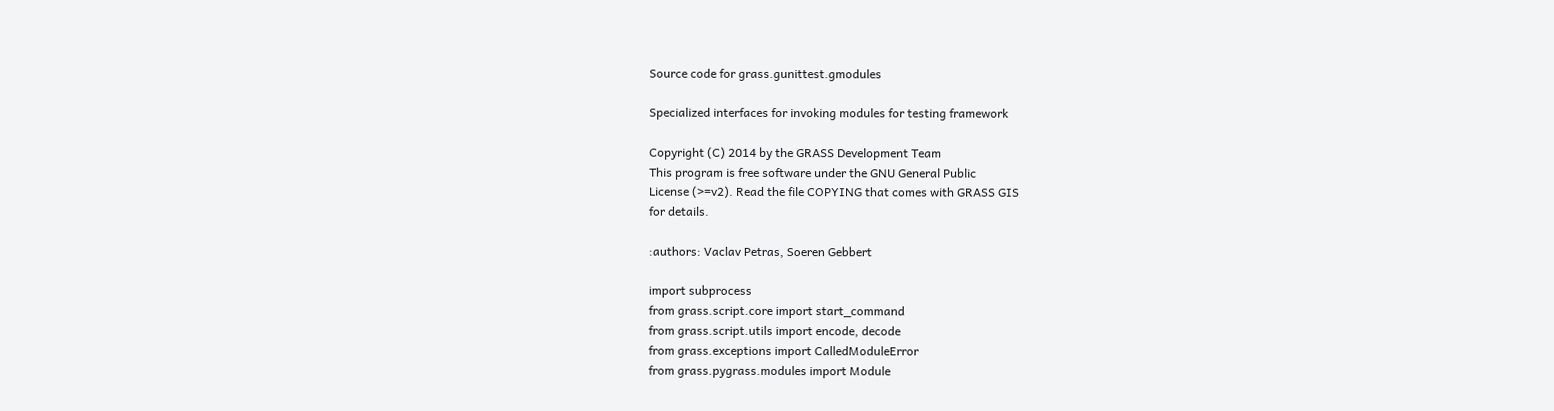Source code for grass.gunittest.gmodules

Specialized interfaces for invoking modules for testing framework

Copyright (C) 2014 by the GRASS Development Team
This program is free software under the GNU General Public
License (>=v2). Read the file COPYING that comes with GRASS GIS
for details.

:authors: Vaclav Petras, Soeren Gebbert

import subprocess
from grass.script.core import start_command
from grass.script.utils import encode, decode
from grass.exceptions import CalledModuleError
from grass.pygrass.modules import Module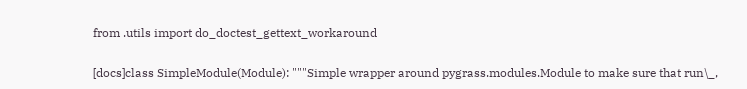from .utils import do_doctest_gettext_workaround

[docs]class SimpleModule(Module): """Simple wrapper around pygrass.modules.Module to make sure that run\_,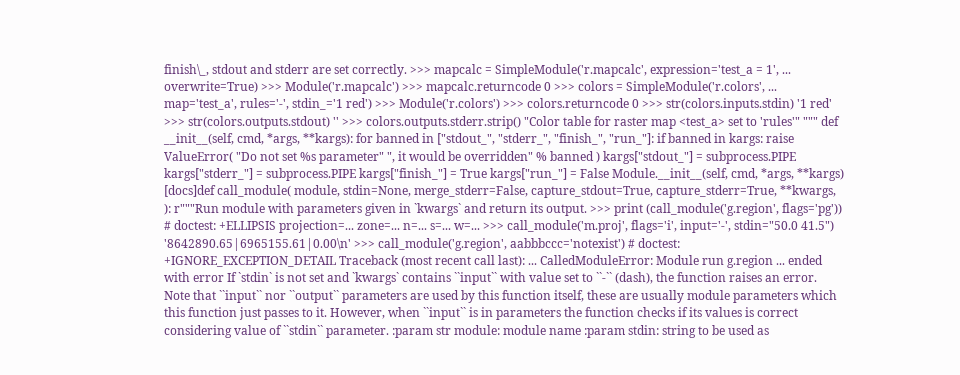finish\_, stdout and stderr are set correctly. >>> mapcalc = SimpleModule('r.mapcalc', expression='test_a = 1', ... overwrite=True) >>> Module('r.mapcalc') >>> mapcalc.returncode 0 >>> colors = SimpleModule('r.colors', ... map='test_a', rules='-', stdin_='1 red') >>> Module('r.colors') >>> colors.returncode 0 >>> str(colors.inputs.stdin) '1 red' >>> str(colors.outputs.stdout) '' >>> colors.outputs.stderr.strip() "Color table for raster map <test_a> set to 'rules'" """ def __init__(self, cmd, *args, **kargs): for banned in ["stdout_", "stderr_", "finish_", "run_"]: if banned in kargs: raise ValueError( "Do not set %s parameter" ", it would be overridden" % banned ) kargs["stdout_"] = subprocess.PIPE kargs["stderr_"] = subprocess.PIPE kargs["finish_"] = True kargs["run_"] = False Module.__init__(self, cmd, *args, **kargs)
[docs]def call_module( module, stdin=None, merge_stderr=False, capture_stdout=True, capture_stderr=True, **kwargs, ): r"""Run module with parameters given in `kwargs` and return its output. >>> print (call_module('g.region', flags='pg')) # doctest: +ELLIPSIS projection=... zone=... n=... s=... w=... >>> call_module('m.proj', flags='i', input='-', stdin="50.0 41.5") '8642890.65|6965155.61|0.00\n' >>> call_module('g.region', aabbbccc='notexist') # doctest: +IGNORE_EXCEPTION_DETAIL Traceback (most recent call last): ... CalledModuleError: Module run g.region ... ended with error If `stdin` is not set and `kwargs` contains ``input`` with value set to ``-`` (dash), the function raises an error. Note that ``input`` nor ``output`` parameters are used by this function itself, these are usually module parameters which this function just passes to it. However, when ``input`` is in parameters the function checks if its values is correct considering value of ``stdin`` parameter. :param str module: module name :param stdin: string to be used as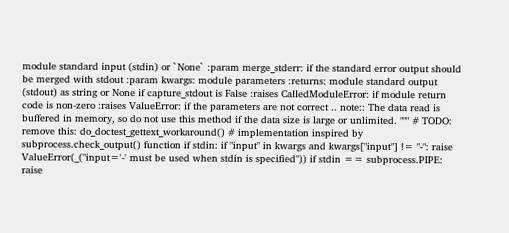module standard input (stdin) or `None` :param merge_stderr: if the standard error output should be merged with stdout :param kwargs: module parameters :returns: module standard output (stdout) as string or None if capture_stdout is False :raises CalledModuleError: if module return code is non-zero :raises ValueError: if the parameters are not correct .. note:: The data read is buffered in memory, so do not use this method if the data size is large or unlimited. """ # TODO: remove this: do_doctest_gettext_workaround() # implementation inspired by subprocess.check_output() function if stdin: if "input" in kwargs and kwargs["input"] != "-": raise ValueError(_("input='-' must be used when stdin is specified")) if stdin == subprocess.PIPE: raise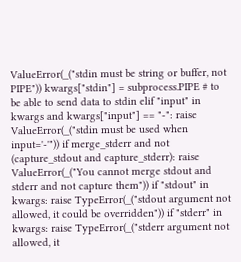ValueError(_("stdin must be string or buffer, not PIPE")) kwargs["stdin"] = subprocess.PIPE # to be able to send data to stdin elif "input" in kwargs and kwargs["input"] == "-": raise ValueError(_("stdin must be used when input='-'")) if merge_stderr and not (capture_stdout and capture_stderr): raise ValueError(_("You cannot merge stdout and stderr and not capture them")) if "stdout" in kwargs: raise TypeError(_("stdout argument not allowed, it could be overridden")) if "stderr" in kwargs: raise TypeError(_("stderr argument not allowed, it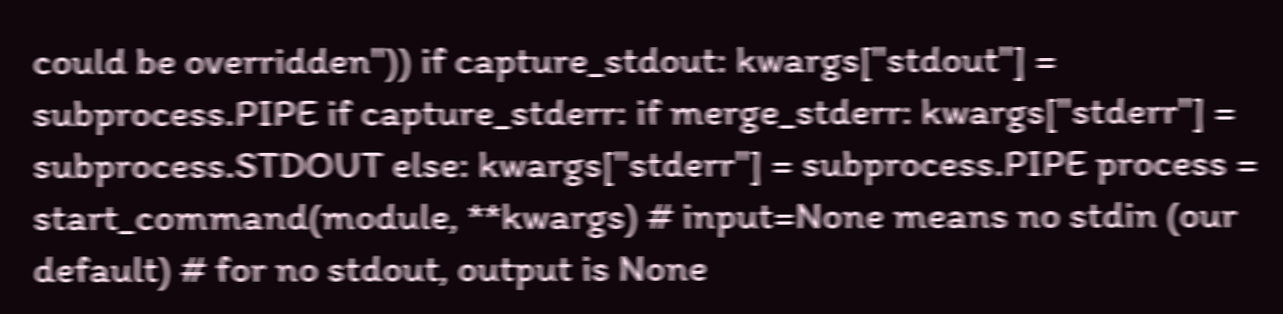could be overridden")) if capture_stdout: kwargs["stdout"] = subprocess.PIPE if capture_stderr: if merge_stderr: kwargs["stderr"] = subprocess.STDOUT else: kwargs["stderr"] = subprocess.PIPE process = start_command(module, **kwargs) # input=None means no stdin (our default) # for no stdout, output is None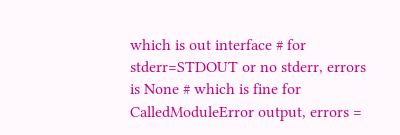which is out interface # for stderr=STDOUT or no stderr, errors is None # which is fine for CalledModuleError output, errors =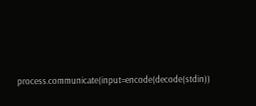process.communicate(input=encode(decode(stdin))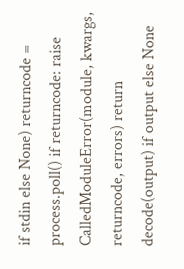if stdin else None) returncode = process.poll() if returncode: raise CalledModuleError(module, kwargs, returncode, errors) return decode(output) if output else None